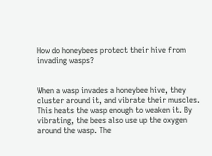How do honeybees protect their hive from invading wasps?


When a wasp invades a honeybee hive, they cluster around it, and vibrate their muscles. This heats the wasp enough to weaken it. By vibrating, the bees also use up the oxygen around the wasp. The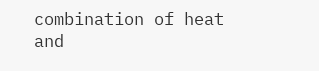combination of heat and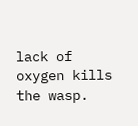lack of oxygen kills the wasp.